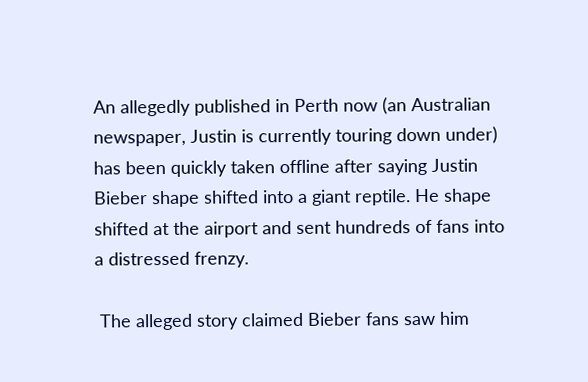An allegedly published in Perth now (an Australian newspaper, Justin is currently touring down under) has been quickly taken offline after saying Justin Bieber shape shifted into a giant reptile. He shape shifted at the airport and sent hundreds of fans into a distressed frenzy.

 The alleged story claimed Bieber fans saw him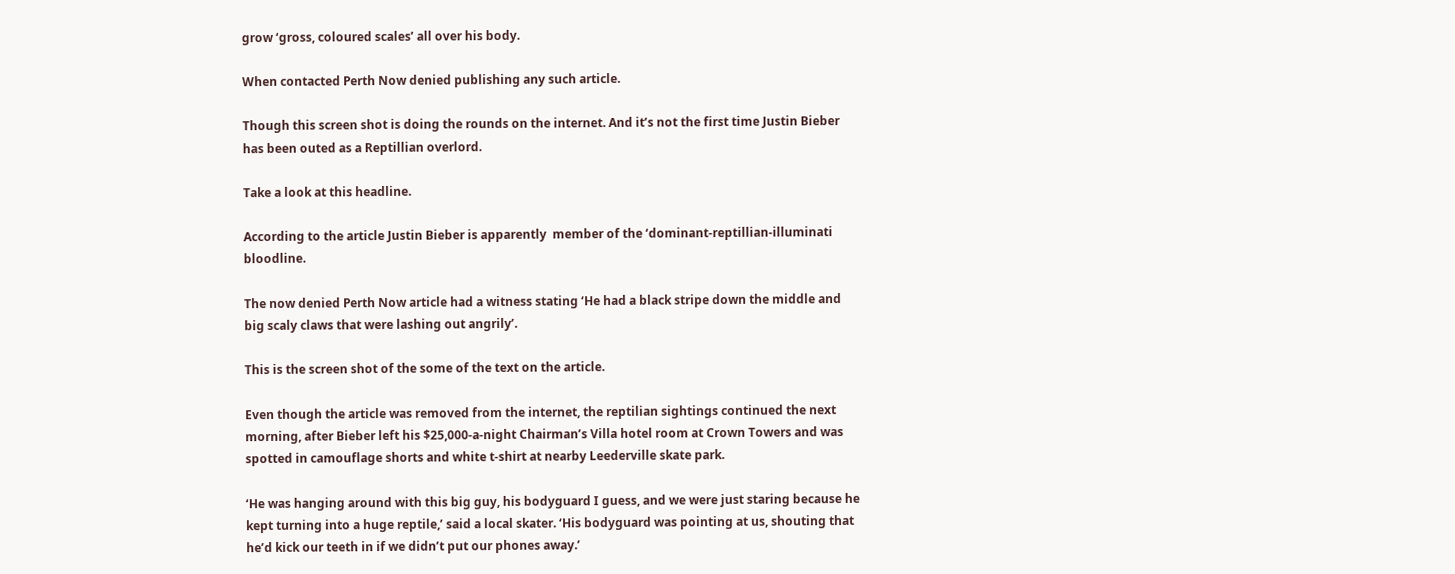grow ‘gross, coloured scales’ all over his body.

When contacted Perth Now denied publishing any such article.

Though this screen shot is doing the rounds on the internet. And it’s not the first time Justin Bieber has been outed as a Reptillian overlord.

Take a look at this headline.

According to the article Justin Bieber is apparently  member of the ‘dominant-reptillian-illuminati bloodline.

The now denied Perth Now article had a witness stating ‘He had a black stripe down the middle and big scaly claws that were lashing out angrily’.

This is the screen shot of the some of the text on the article.

Even though the article was removed from the internet, the reptilian sightings continued the next morning, after Bieber left his $25,000-a-night Chairman’s Villa hotel room at Crown Towers and was spotted in camouflage shorts and white t-shirt at nearby Leederville skate park.

‘He was hanging around with this big guy, his bodyguard I guess, and we were just staring because he kept turning into a huge reptile,’ said a local skater. ‘His bodyguard was pointing at us, shouting that he’d kick our teeth in if we didn’t put our phones away.’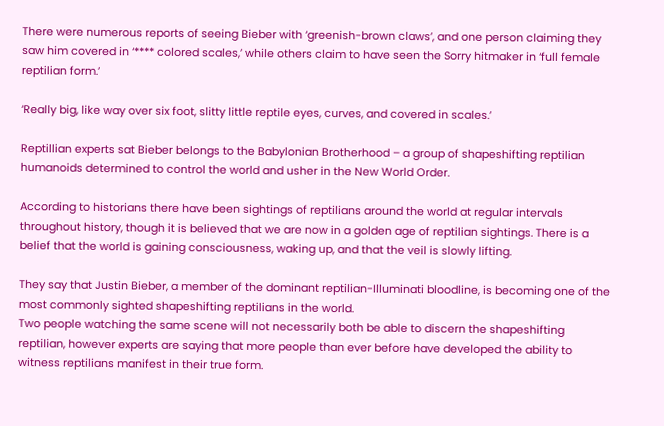There were numerous reports of seeing Bieber with ‘greenish-brown claws’, and one person claiming they saw him covered in ‘**** colored scales,’ while others claim to have seen the Sorry hitmaker in ‘full female reptilian form.’

‘Really big, like way over six foot, slitty little reptile eyes, curves, and covered in scales.’

Reptillian experts sat Bieber belongs to the Babylonian Brotherhood – a group of shapeshifting reptilian humanoids determined to control the world and usher in the New World Order.

According to historians there have been sightings of reptilians around the world at regular intervals throughout history, though it is believed that we are now in a golden age of reptilian sightings. There is a belief that the world is gaining consciousness, waking up, and that the veil is slowly lifting.

They say that Justin Bieber, a member of the dominant reptilian-Illuminati bloodline, is becoming one of the most commonly sighted shapeshifting reptilians in the world.
Two people watching the same scene will not necessarily both be able to discern the shapeshifting reptilian, however experts are saying that more people than ever before have developed the ability to witness reptilians manifest in their true form.